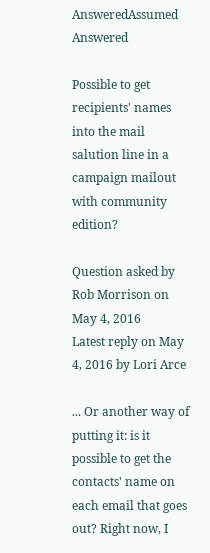AnsweredAssumed Answered

Possible to get recipients' names into the mail salution line in a campaign mailout with community edition?

Question asked by Rob Morrison on May 4, 2016
Latest reply on May 4, 2016 by Lori Arce

... Or another way of putting it: is it possible to get the contacts' name on each email that goes out? Right now, I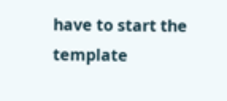have to start the template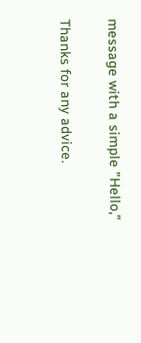message with a simple "Hello,"

Thanks for any advice.